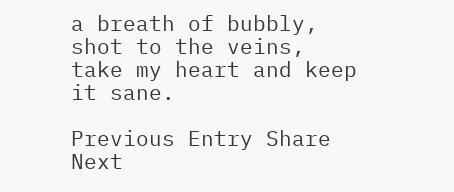a breath of bubbly, shot to the veins, take my heart and keep it sane.

Previous Entry Share Next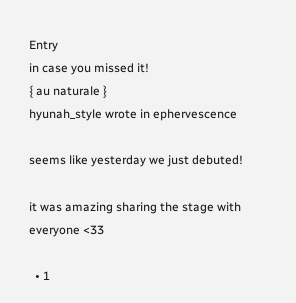Entry
in case you missed it!
{ au naturale }
hyunah_style wrote in ephervescence

seems like yesterday we just debuted!

it was amazing sharing the stage with everyone <33

  • 1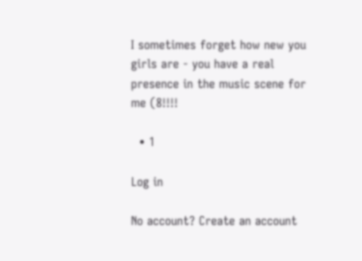I sometimes forget how new you girls are - you have a real presence in the music scene for me (8!!!!

  • 1

Log in

No account? Create an account